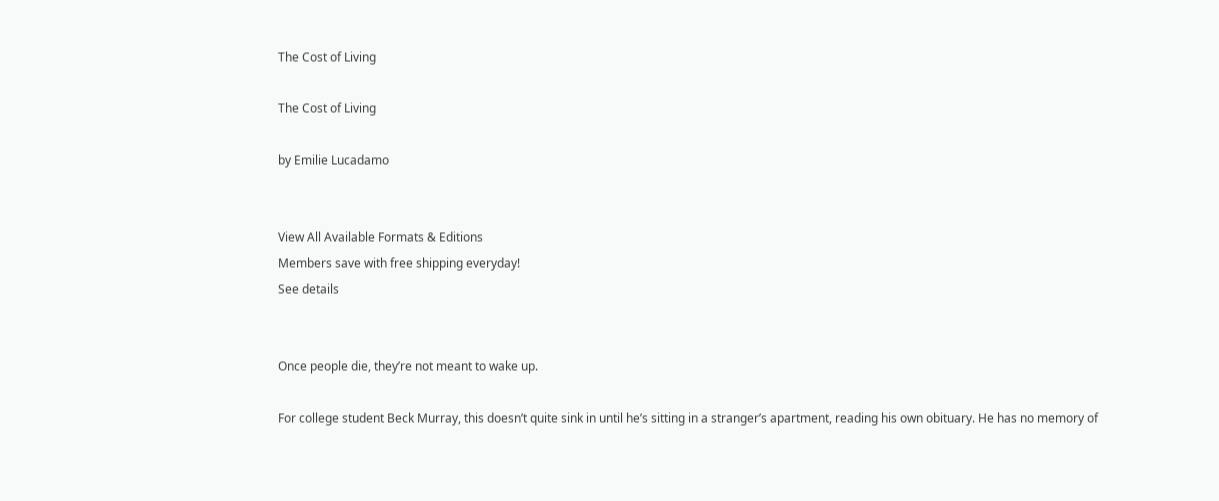The Cost of Living

The Cost of Living

by Emilie Lucadamo


View All Available Formats & Editions
Members save with free shipping everyday!
See details


Once people die, they’re not meant to wake up.

For college student Beck Murray, this doesn’t quite sink in until he’s sitting in a stranger’s apartment, reading his own obituary. He has no memory of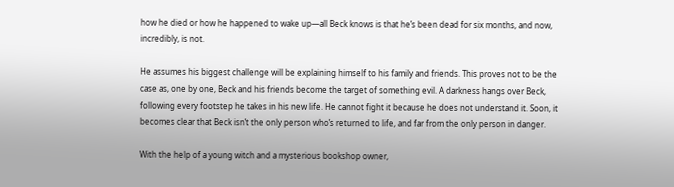how he died or how he happened to wake up—all Beck knows is that he’s been dead for six months, and now, incredibly, is not.

He assumes his biggest challenge will be explaining himself to his family and friends. This proves not to be the case as, one by one, Beck and his friends become the target of something evil. A darkness hangs over Beck, following every footstep he takes in his new life. He cannot fight it because he does not understand it. Soon, it becomes clear that Beck isn’t the only person who’s returned to life, and far from the only person in danger.

With the help of a young witch and a mysterious bookshop owner,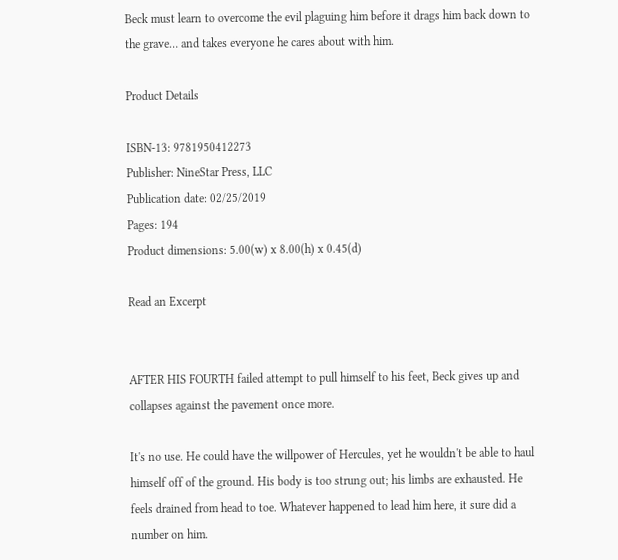Beck must learn to overcome the evil plaguing him before it drags him back down to the grave… and takes everyone he cares about with him.

Product Details

ISBN-13: 9781950412273
Publisher: NineStar Press, LLC
Publication date: 02/25/2019
Pages: 194
Product dimensions: 5.00(w) x 8.00(h) x 0.45(d)

Read an Excerpt


AFTER HIS FOURTH failed attempt to pull himself to his feet, Beck gives up and collapses against the pavement once more.

It's no use. He could have the willpower of Hercules, yet he wouldn't be able to haul himself off of the ground. His body is too strung out; his limbs are exhausted. He feels drained from head to toe. Whatever happened to lead him here, it sure did a number on him.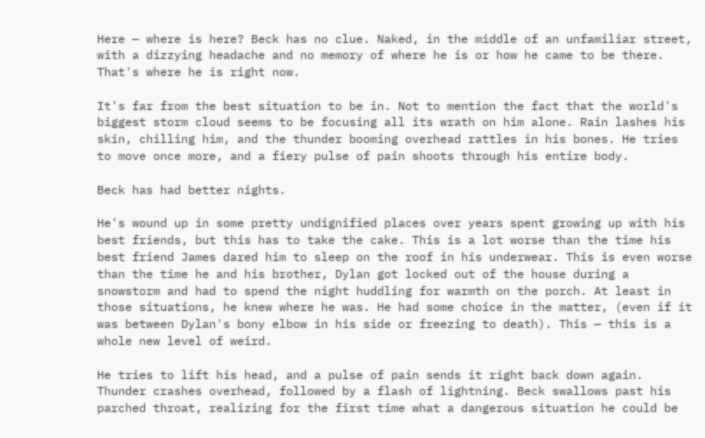Here — where is here? Beck has no clue. Naked, in the middle of an unfamiliar street, with a dizzying headache and no memory of where he is or how he came to be there. That's where he is right now.

It's far from the best situation to be in. Not to mention the fact that the world's biggest storm cloud seems to be focusing all its wrath on him alone. Rain lashes his skin, chilling him, and the thunder booming overhead rattles in his bones. He tries to move once more, and a fiery pulse of pain shoots through his entire body.

Beck has had better nights.

He's wound up in some pretty undignified places over years spent growing up with his best friends, but this has to take the cake. This is a lot worse than the time his best friend James dared him to sleep on the roof in his underwear. This is even worse than the time he and his brother, Dylan got locked out of the house during a snowstorm and had to spend the night huddling for warmth on the porch. At least in those situations, he knew where he was. He had some choice in the matter, (even if it was between Dylan's bony elbow in his side or freezing to death). This — this is a whole new level of weird.

He tries to lift his head, and a pulse of pain sends it right back down again. Thunder crashes overhead, followed by a flash of lightning. Beck swallows past his parched throat, realizing for the first time what a dangerous situation he could be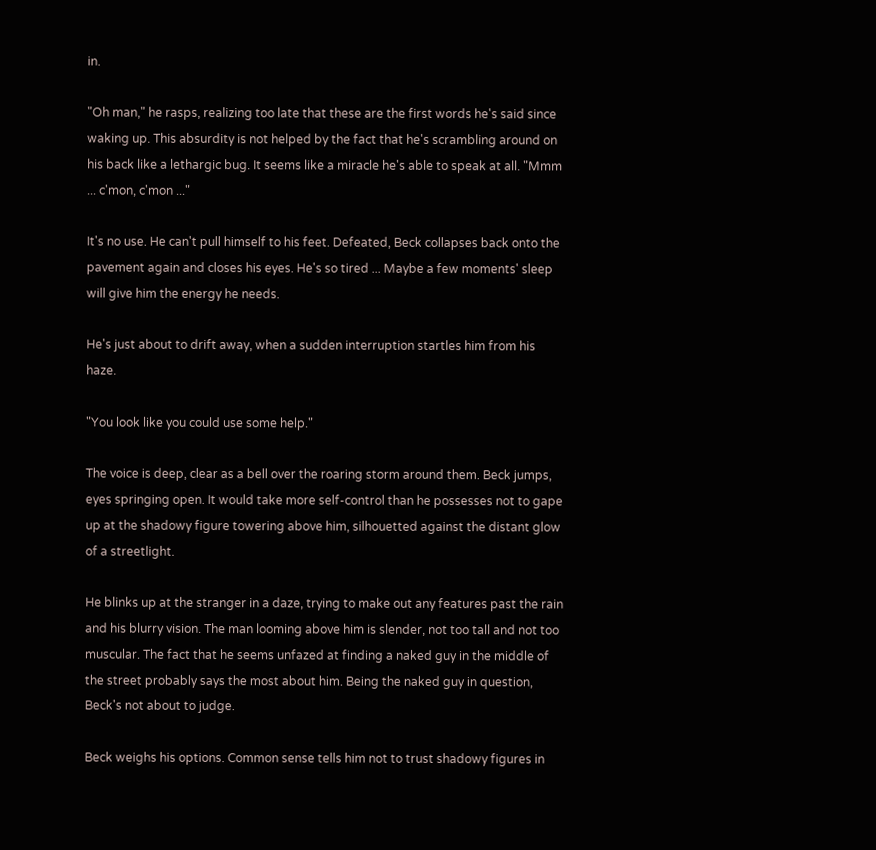in.

"Oh man," he rasps, realizing too late that these are the first words he's said since waking up. This absurdity is not helped by the fact that he's scrambling around on his back like a lethargic bug. It seems like a miracle he's able to speak at all. "Mmm ... c'mon, c'mon ..."

It's no use. He can't pull himself to his feet. Defeated, Beck collapses back onto the pavement again and closes his eyes. He's so tired ... Maybe a few moments' sleep will give him the energy he needs.

He's just about to drift away, when a sudden interruption startles him from his haze.

"You look like you could use some help."

The voice is deep, clear as a bell over the roaring storm around them. Beck jumps, eyes springing open. It would take more self-control than he possesses not to gape up at the shadowy figure towering above him, silhouetted against the distant glow of a streetlight.

He blinks up at the stranger in a daze, trying to make out any features past the rain and his blurry vision. The man looming above him is slender, not too tall and not too muscular. The fact that he seems unfazed at finding a naked guy in the middle of the street probably says the most about him. Being the naked guy in question, Beck's not about to judge.

Beck weighs his options. Common sense tells him not to trust shadowy figures in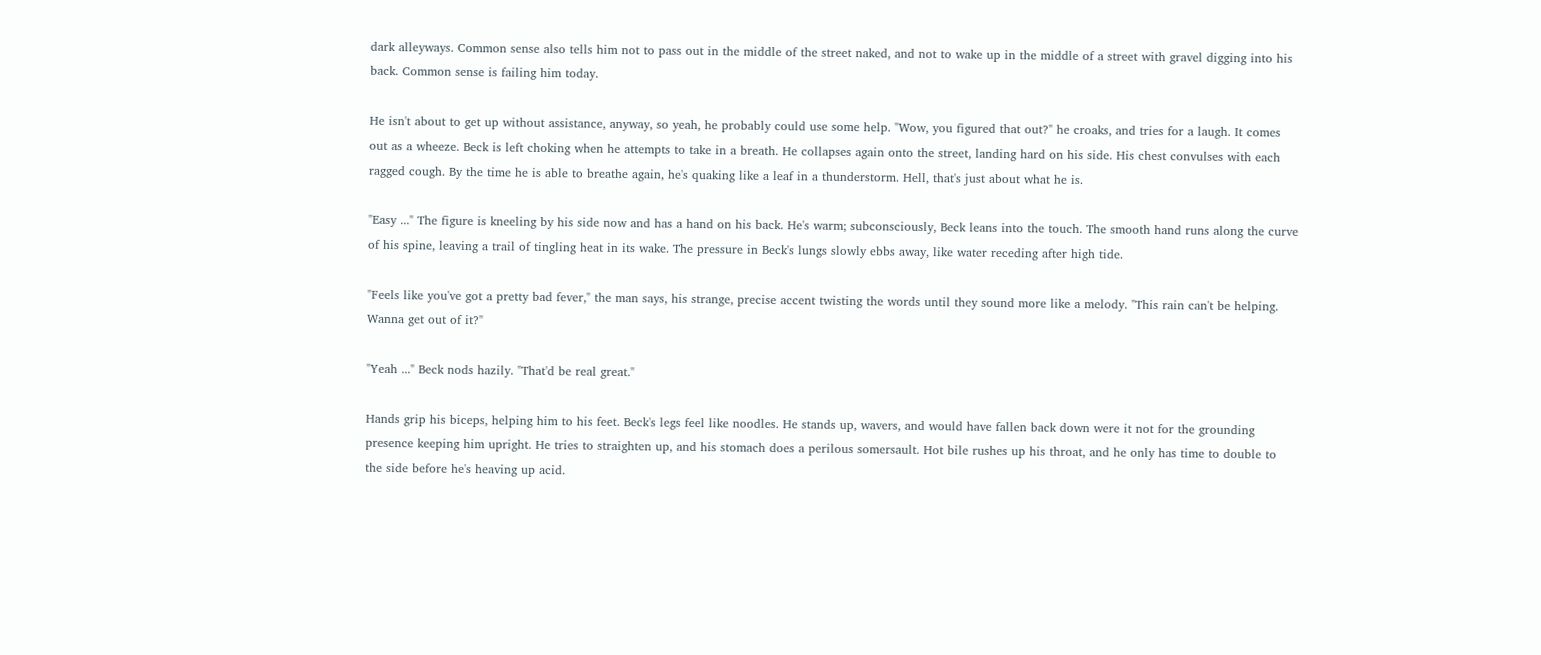dark alleyways. Common sense also tells him not to pass out in the middle of the street naked, and not to wake up in the middle of a street with gravel digging into his back. Common sense is failing him today.

He isn't about to get up without assistance, anyway, so yeah, he probably could use some help. "Wow, you figured that out?" he croaks, and tries for a laugh. It comes out as a wheeze. Beck is left choking when he attempts to take in a breath. He collapses again onto the street, landing hard on his side. His chest convulses with each ragged cough. By the time he is able to breathe again, he's quaking like a leaf in a thunderstorm. Hell, that's just about what he is.

"Easy ..." The figure is kneeling by his side now and has a hand on his back. He's warm; subconsciously, Beck leans into the touch. The smooth hand runs along the curve of his spine, leaving a trail of tingling heat in its wake. The pressure in Beck's lungs slowly ebbs away, like water receding after high tide.

"Feels like you've got a pretty bad fever," the man says, his strange, precise accent twisting the words until they sound more like a melody. "This rain can't be helping. Wanna get out of it?"

"Yeah ..." Beck nods hazily. "That'd be real great."

Hands grip his biceps, helping him to his feet. Beck's legs feel like noodles. He stands up, wavers, and would have fallen back down were it not for the grounding presence keeping him upright. He tries to straighten up, and his stomach does a perilous somersault. Hot bile rushes up his throat, and he only has time to double to the side before he's heaving up acid.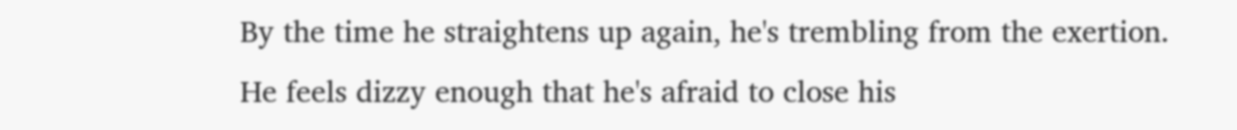By the time he straightens up again, he's trembling from the exertion. He feels dizzy enough that he's afraid to close his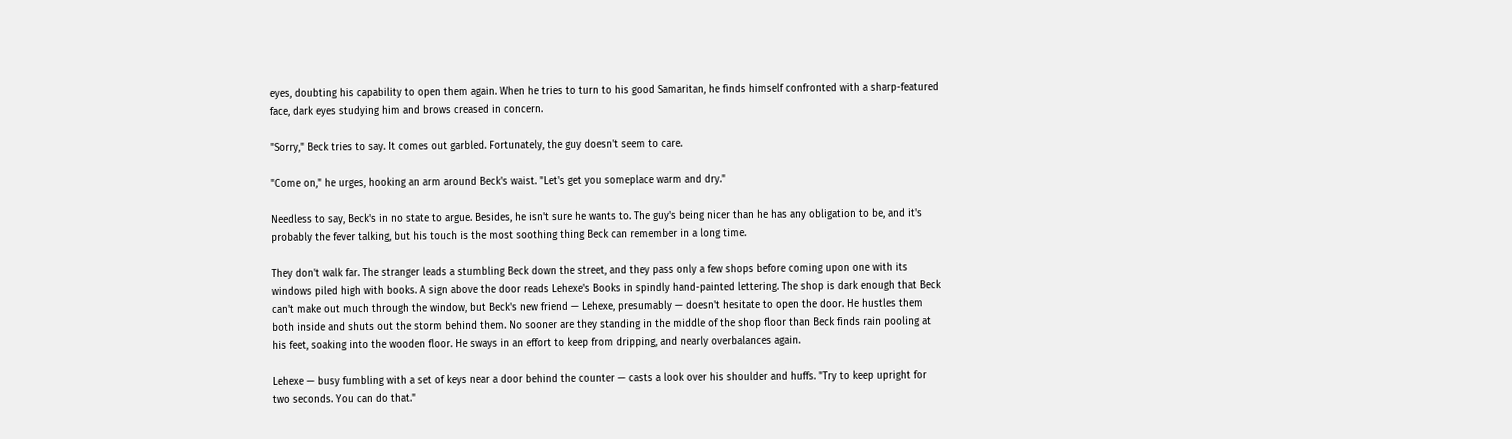eyes, doubting his capability to open them again. When he tries to turn to his good Samaritan, he finds himself confronted with a sharp-featured face, dark eyes studying him and brows creased in concern.

"Sorry," Beck tries to say. It comes out garbled. Fortunately, the guy doesn't seem to care.

"Come on," he urges, hooking an arm around Beck's waist. "Let's get you someplace warm and dry."

Needless to say, Beck's in no state to argue. Besides, he isn't sure he wants to. The guy's being nicer than he has any obligation to be, and it's probably the fever talking, but his touch is the most soothing thing Beck can remember in a long time.

They don't walk far. The stranger leads a stumbling Beck down the street, and they pass only a few shops before coming upon one with its windows piled high with books. A sign above the door reads Lehexe's Books in spindly hand-painted lettering. The shop is dark enough that Beck can't make out much through the window, but Beck's new friend — Lehexe, presumably — doesn't hesitate to open the door. He hustles them both inside and shuts out the storm behind them. No sooner are they standing in the middle of the shop floor than Beck finds rain pooling at his feet, soaking into the wooden floor. He sways in an effort to keep from dripping, and nearly overbalances again.

Lehexe — busy fumbling with a set of keys near a door behind the counter — casts a look over his shoulder and huffs. "Try to keep upright for two seconds. You can do that."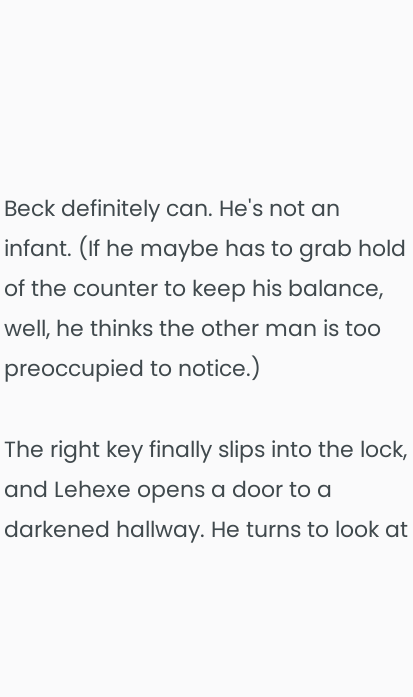Beck definitely can. He's not an infant. (If he maybe has to grab hold of the counter to keep his balance, well, he thinks the other man is too preoccupied to notice.)

The right key finally slips into the lock, and Lehexe opens a door to a darkened hallway. He turns to look at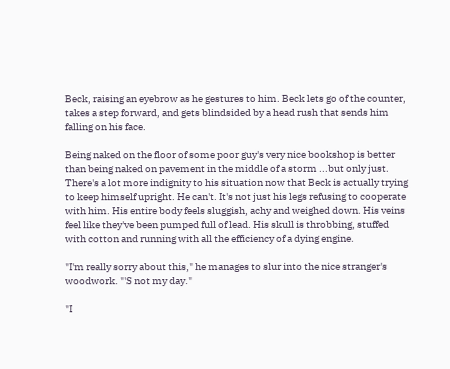Beck, raising an eyebrow as he gestures to him. Beck lets go of the counter, takes a step forward, and gets blindsided by a head rush that sends him falling on his face.

Being naked on the floor of some poor guy's very nice bookshop is better than being naked on pavement in the middle of a storm ...but only just. There's a lot more indignity to his situation now that Beck is actually trying to keep himself upright. He can't. It's not just his legs refusing to cooperate with him. His entire body feels sluggish, achy and weighed down. His veins feel like they've been pumped full of lead. His skull is throbbing, stuffed with cotton and running with all the efficiency of a dying engine.

"I'm really sorry about this," he manages to slur into the nice stranger's woodwork. "'S not my day."

"I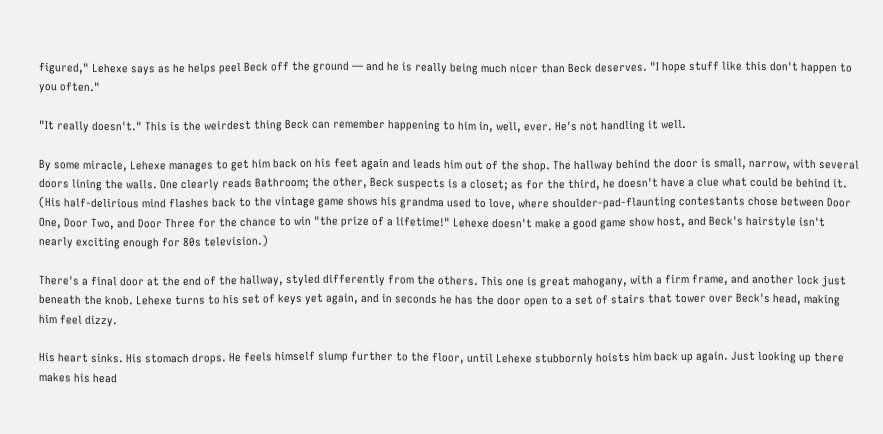figured," Lehexe says as he helps peel Beck off the ground — and he is really being much nicer than Beck deserves. "I hope stuff like this don't happen to you often."

"It really doesn't." This is the weirdest thing Beck can remember happening to him in, well, ever. He's not handling it well.

By some miracle, Lehexe manages to get him back on his feet again and leads him out of the shop. The hallway behind the door is small, narrow, with several doors lining the walls. One clearly reads Bathroom; the other, Beck suspects is a closet; as for the third, he doesn't have a clue what could be behind it. (His half-delirious mind flashes back to the vintage game shows his grandma used to love, where shoulder-pad-flaunting contestants chose between Door One, Door Two, and Door Three for the chance to win "the prize of a lifetime!" Lehexe doesn't make a good game show host, and Beck's hairstyle isn't nearly exciting enough for 80s television.)

There's a final door at the end of the hallway, styled differently from the others. This one is great mahogany, with a firm frame, and another lock just beneath the knob. Lehexe turns to his set of keys yet again, and in seconds he has the door open to a set of stairs that tower over Beck's head, making him feel dizzy.

His heart sinks. His stomach drops. He feels himself slump further to the floor, until Lehexe stubbornly hoists him back up again. Just looking up there makes his head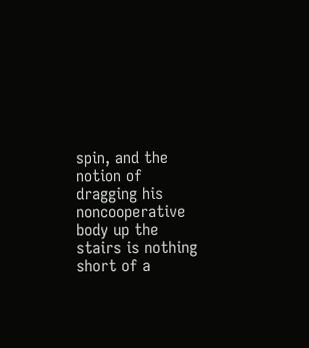spin, and the notion of dragging his noncooperative body up the stairs is nothing short of a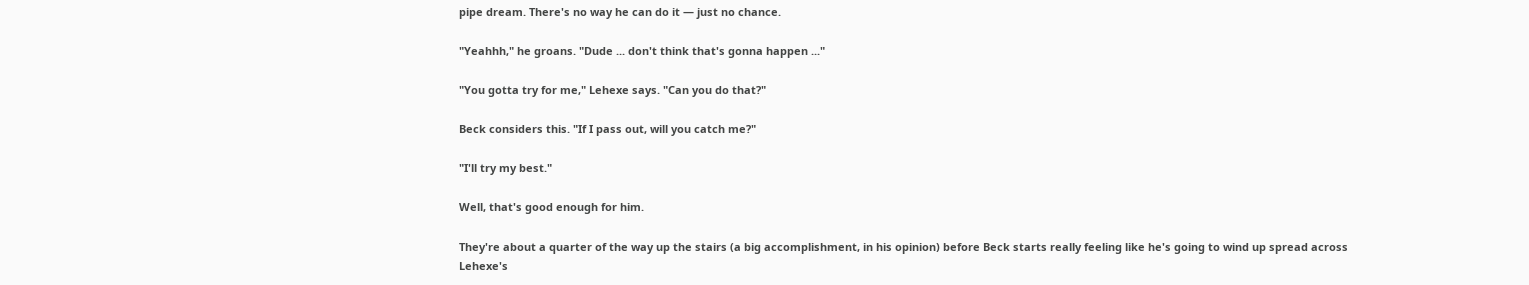pipe dream. There's no way he can do it — just no chance.

"Yeahhh," he groans. "Dude ... don't think that's gonna happen ..."

"You gotta try for me," Lehexe says. "Can you do that?"

Beck considers this. "If I pass out, will you catch me?"

"I'll try my best."

Well, that's good enough for him.

They're about a quarter of the way up the stairs (a big accomplishment, in his opinion) before Beck starts really feeling like he's going to wind up spread across Lehexe's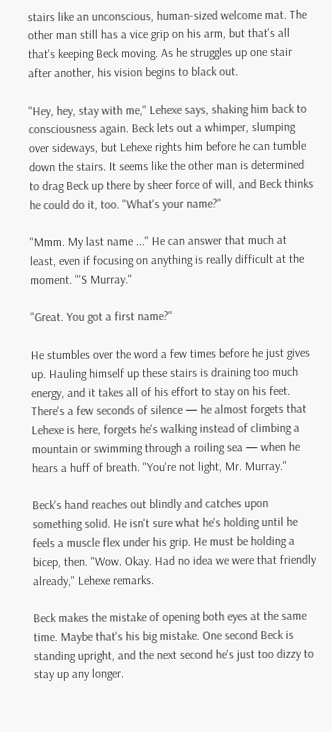stairs like an unconscious, human-sized welcome mat. The other man still has a vice grip on his arm, but that's all that's keeping Beck moving. As he struggles up one stair after another, his vision begins to black out.

"Hey, hey, stay with me," Lehexe says, shaking him back to consciousness again. Beck lets out a whimper, slumping over sideways, but Lehexe rights him before he can tumble down the stairs. It seems like the other man is determined to drag Beck up there by sheer force of will, and Beck thinks he could do it, too. "What's your name?"

"Mmm. My last name ..." He can answer that much at least, even if focusing on anything is really difficult at the moment. "'S Murray."

"Great. You got a first name?"

He stumbles over the word a few times before he just gives up. Hauling himself up these stairs is draining too much energy, and it takes all of his effort to stay on his feet. There's a few seconds of silence — he almost forgets that Lehexe is here, forgets he's walking instead of climbing a mountain or swimming through a roiling sea — when he hears a huff of breath. "You're not light, Mr. Murray."

Beck's hand reaches out blindly and catches upon something solid. He isn't sure what he's holding until he feels a muscle flex under his grip. He must be holding a bicep, then. "Wow. Okay. Had no idea we were that friendly already," Lehexe remarks.

Beck makes the mistake of opening both eyes at the same time. Maybe that's his big mistake. One second Beck is standing upright, and the next second he's just too dizzy to stay up any longer.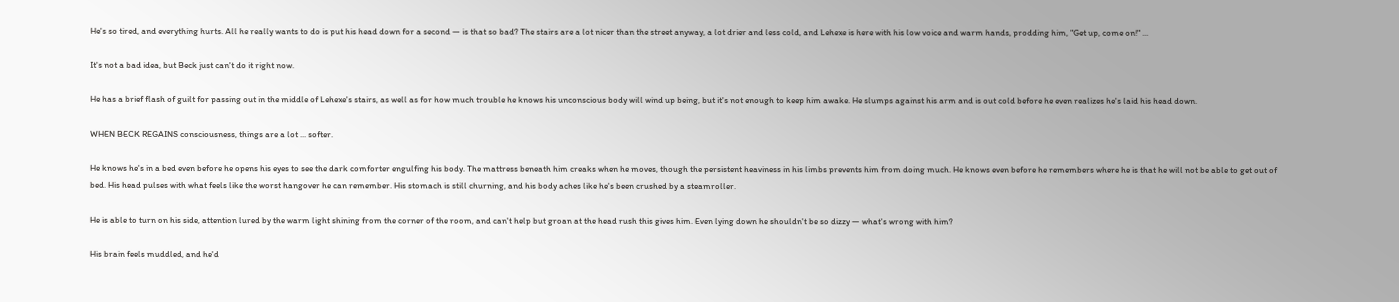He's so tired, and everything hurts. All he really wants to do is put his head down for a second — is that so bad? The stairs are a lot nicer than the street anyway, a lot drier and less cold, and Lehexe is here with his low voice and warm hands, prodding him, "Get up, come on!" ...

It's not a bad idea, but Beck just can't do it right now.

He has a brief flash of guilt for passing out in the middle of Lehexe's stairs, as well as for how much trouble he knows his unconscious body will wind up being, but it's not enough to keep him awake. He slumps against his arm and is out cold before he even realizes he's laid his head down.

WHEN BECK REGAINS consciousness, things are a lot ... softer.

He knows he's in a bed even before he opens his eyes to see the dark comforter engulfing his body. The mattress beneath him creaks when he moves, though the persistent heaviness in his limbs prevents him from doing much. He knows even before he remembers where he is that he will not be able to get out of bed. His head pulses with what feels like the worst hangover he can remember. His stomach is still churning, and his body aches like he's been crushed by a steamroller.

He is able to turn on his side, attention lured by the warm light shining from the corner of the room, and can't help but groan at the head rush this gives him. Even lying down he shouldn't be so dizzy — what's wrong with him?

His brain feels muddled, and he'd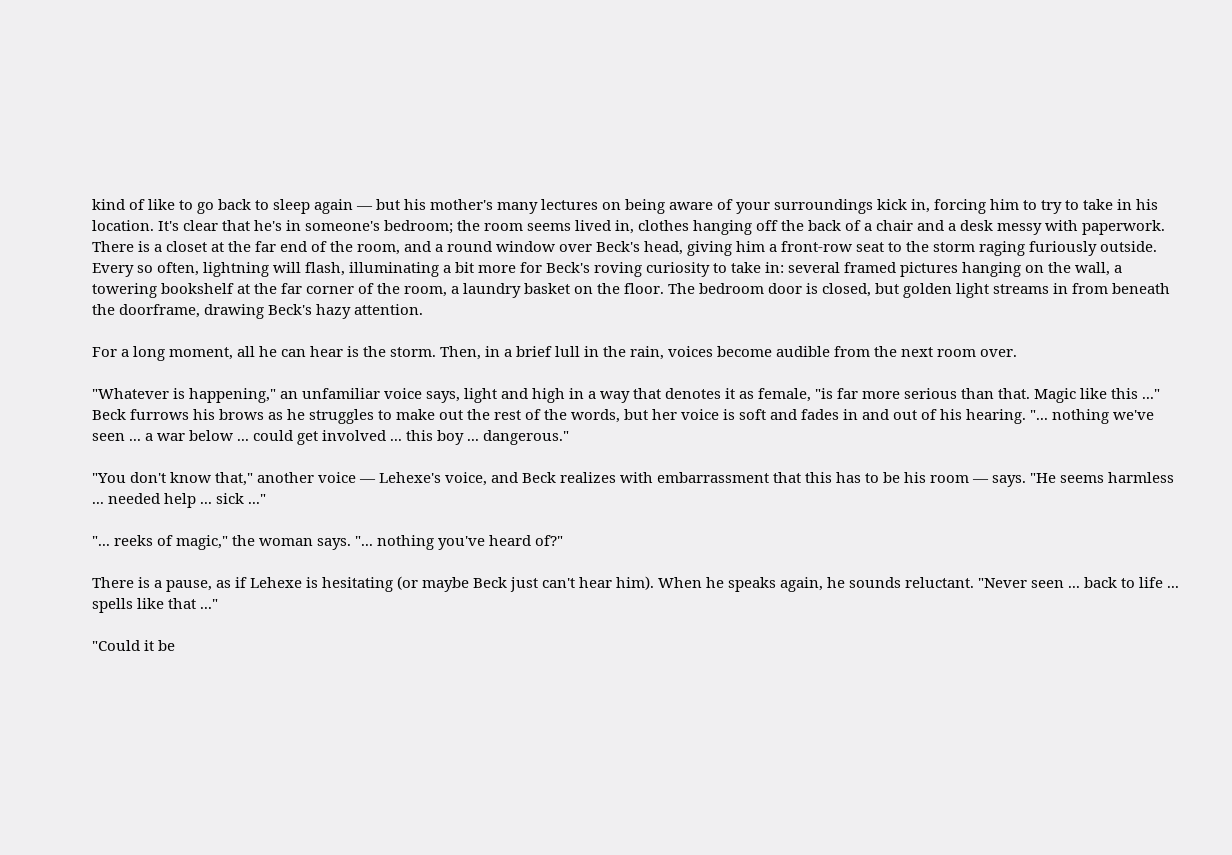kind of like to go back to sleep again — but his mother's many lectures on being aware of your surroundings kick in, forcing him to try to take in his location. It's clear that he's in someone's bedroom; the room seems lived in, clothes hanging off the back of a chair and a desk messy with paperwork. There is a closet at the far end of the room, and a round window over Beck's head, giving him a front-row seat to the storm raging furiously outside. Every so often, lightning will flash, illuminating a bit more for Beck's roving curiosity to take in: several framed pictures hanging on the wall, a towering bookshelf at the far corner of the room, a laundry basket on the floor. The bedroom door is closed, but golden light streams in from beneath the doorframe, drawing Beck's hazy attention.

For a long moment, all he can hear is the storm. Then, in a brief lull in the rain, voices become audible from the next room over.

"Whatever is happening," an unfamiliar voice says, light and high in a way that denotes it as female, "is far more serious than that. Magic like this ..." Beck furrows his brows as he struggles to make out the rest of the words, but her voice is soft and fades in and out of his hearing. "... nothing we've seen ... a war below ... could get involved ... this boy ... dangerous."

"You don't know that," another voice — Lehexe's voice, and Beck realizes with embarrassment that this has to be his room — says. "He seems harmless ... needed help ... sick ..."

"... reeks of magic," the woman says. "... nothing you've heard of?"

There is a pause, as if Lehexe is hesitating (or maybe Beck just can't hear him). When he speaks again, he sounds reluctant. "Never seen ... back to life ... spells like that ..."

"Could it be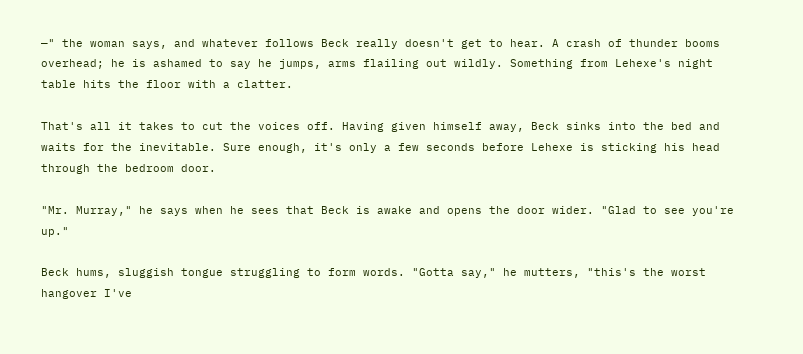—" the woman says, and whatever follows Beck really doesn't get to hear. A crash of thunder booms overhead; he is ashamed to say he jumps, arms flailing out wildly. Something from Lehexe's night table hits the floor with a clatter.

That's all it takes to cut the voices off. Having given himself away, Beck sinks into the bed and waits for the inevitable. Sure enough, it's only a few seconds before Lehexe is sticking his head through the bedroom door.

"Mr. Murray," he says when he sees that Beck is awake and opens the door wider. "Glad to see you're up."

Beck hums, sluggish tongue struggling to form words. "Gotta say," he mutters, "this's the worst hangover I've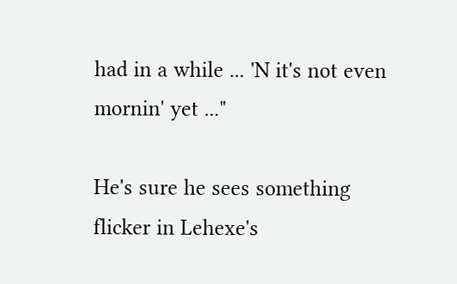had in a while ... 'N it's not even mornin' yet ..."

He's sure he sees something flicker in Lehexe's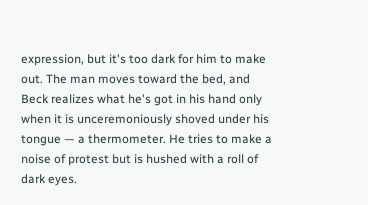expression, but it's too dark for him to make out. The man moves toward the bed, and Beck realizes what he's got in his hand only when it is unceremoniously shoved under his tongue — a thermometer. He tries to make a noise of protest but is hushed with a roll of dark eyes.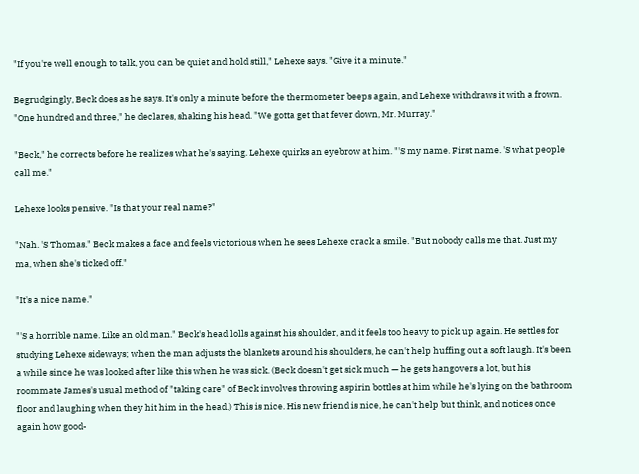"If you're well enough to talk, you can be quiet and hold still," Lehexe says. "Give it a minute."

Begrudgingly, Beck does as he says. It's only a minute before the thermometer beeps again, and Lehexe withdraws it with a frown. "One hundred and three," he declares, shaking his head. "We gotta get that fever down, Mr. Murray."

"Beck," he corrects before he realizes what he's saying. Lehexe quirks an eyebrow at him. "'S my name. First name. 'S what people call me."

Lehexe looks pensive. "Is that your real name?"

"Nah. 'S Thomas." Beck makes a face and feels victorious when he sees Lehexe crack a smile. "But nobody calls me that. Just my ma, when she's ticked off."

"It's a nice name."

"'S a horrible name. Like an old man." Beck's head lolls against his shoulder, and it feels too heavy to pick up again. He settles for studying Lehexe sideways; when the man adjusts the blankets around his shoulders, he can't help huffing out a soft laugh. It's been a while since he was looked after like this when he was sick. (Beck doesn't get sick much — he gets hangovers a lot, but his roommate James's usual method of "taking care" of Beck involves throwing aspirin bottles at him while he's lying on the bathroom floor and laughing when they hit him in the head.) This is nice. His new friend is nice, he can't help but think, and notices once again how good-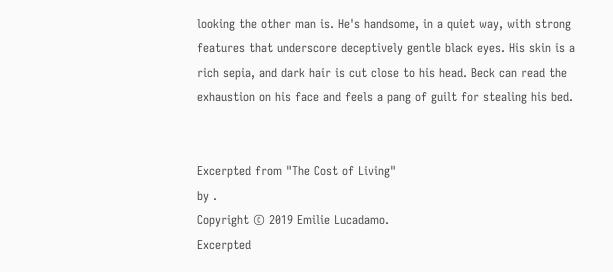looking the other man is. He's handsome, in a quiet way, with strong features that underscore deceptively gentle black eyes. His skin is a rich sepia, and dark hair is cut close to his head. Beck can read the exhaustion on his face and feels a pang of guilt for stealing his bed.


Excerpted from "The Cost of Living"
by .
Copyright © 2019 Emilie Lucadamo.
Excerpted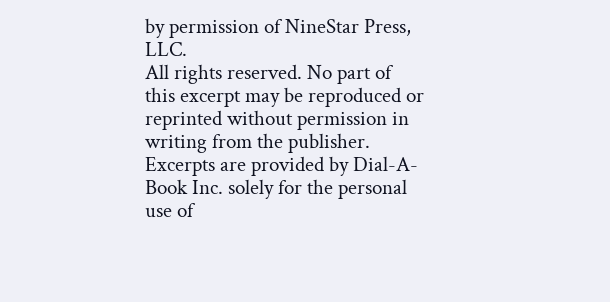by permission of NineStar Press, LLC.
All rights reserved. No part of this excerpt may be reproduced or reprinted without permission in writing from the publisher.
Excerpts are provided by Dial-A-Book Inc. solely for the personal use of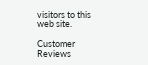visitors to this web site.

Customer Reviews